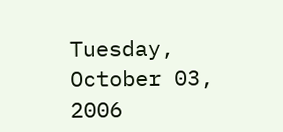Tuesday, October 03, 2006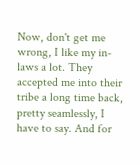Now, don't get me wrong, I like my in-laws a lot. They accepted me into their tribe a long time back, pretty seamlessly, I have to say. And for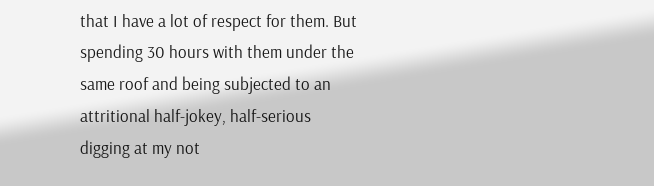that I have a lot of respect for them. But spending 30 hours with them under the same roof and being subjected to an attritional half-jokey, half-serious digging at my not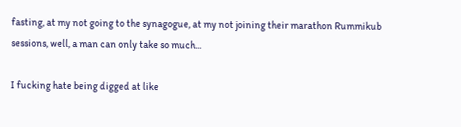fasting, at my not going to the synagogue, at my not joining their marathon Rummikub sessions, well, a man can only take so much...

I fucking hate being digged at like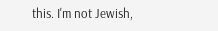this. I'm not Jewish,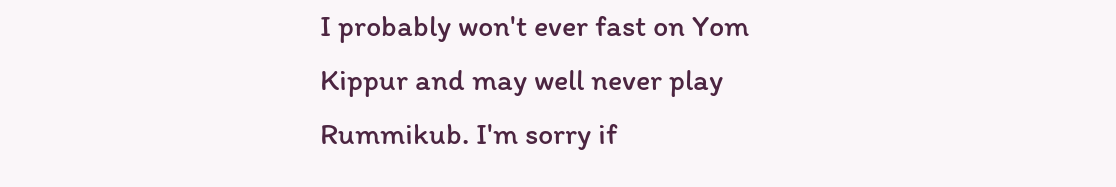I probably won't ever fast on Yom Kippur and may well never play Rummikub. I'm sorry if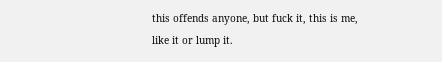this offends anyone, but fuck it, this is me, like it or lump it.